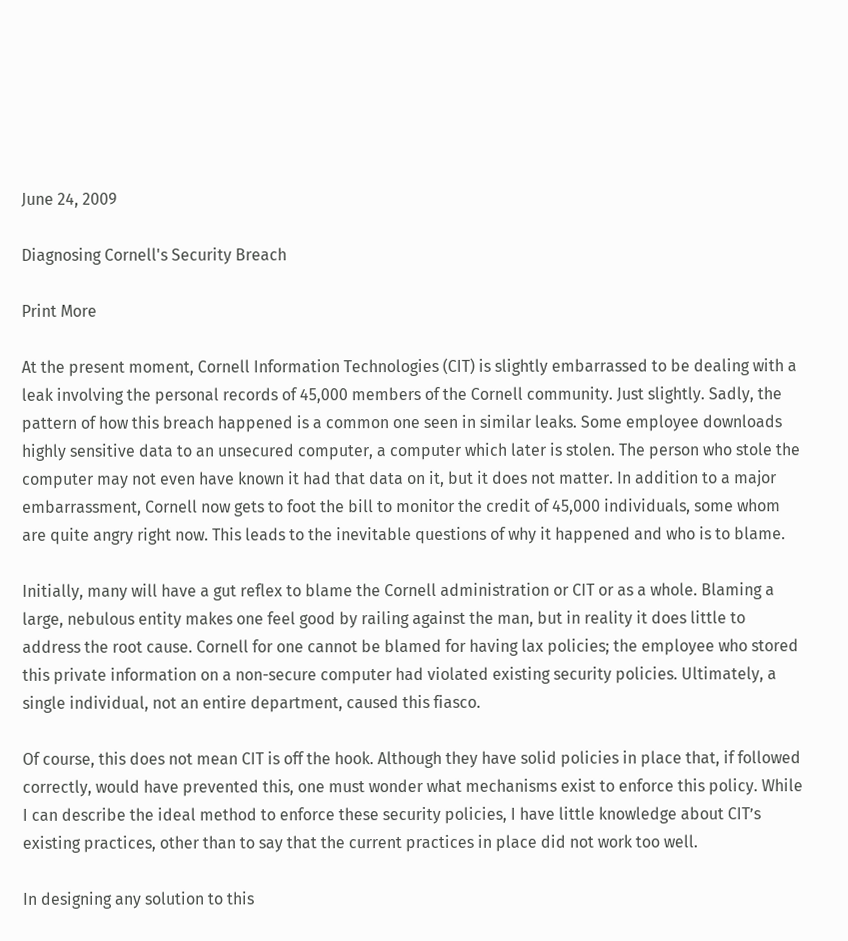June 24, 2009

Diagnosing Cornell's Security Breach

Print More

At the present moment, Cornell Information Technologies (CIT) is slightly embarrassed to be dealing with a leak involving the personal records of 45,000 members of the Cornell community. Just slightly. Sadly, the pattern of how this breach happened is a common one seen in similar leaks. Some employee downloads highly sensitive data to an unsecured computer, a computer which later is stolen. The person who stole the computer may not even have known it had that data on it, but it does not matter. In addition to a major embarrassment, Cornell now gets to foot the bill to monitor the credit of 45,000 individuals, some whom are quite angry right now. This leads to the inevitable questions of why it happened and who is to blame.

Initially, many will have a gut reflex to blame the Cornell administration or CIT or as a whole. Blaming a large, nebulous entity makes one feel good by railing against the man, but in reality it does little to address the root cause. Cornell for one cannot be blamed for having lax policies; the employee who stored this private information on a non-secure computer had violated existing security policies. Ultimately, a single individual, not an entire department, caused this fiasco.

Of course, this does not mean CIT is off the hook. Although they have solid policies in place that, if followed correctly, would have prevented this, one must wonder what mechanisms exist to enforce this policy. While I can describe the ideal method to enforce these security policies, I have little knowledge about CIT’s existing practices, other than to say that the current practices in place did not work too well.

In designing any solution to this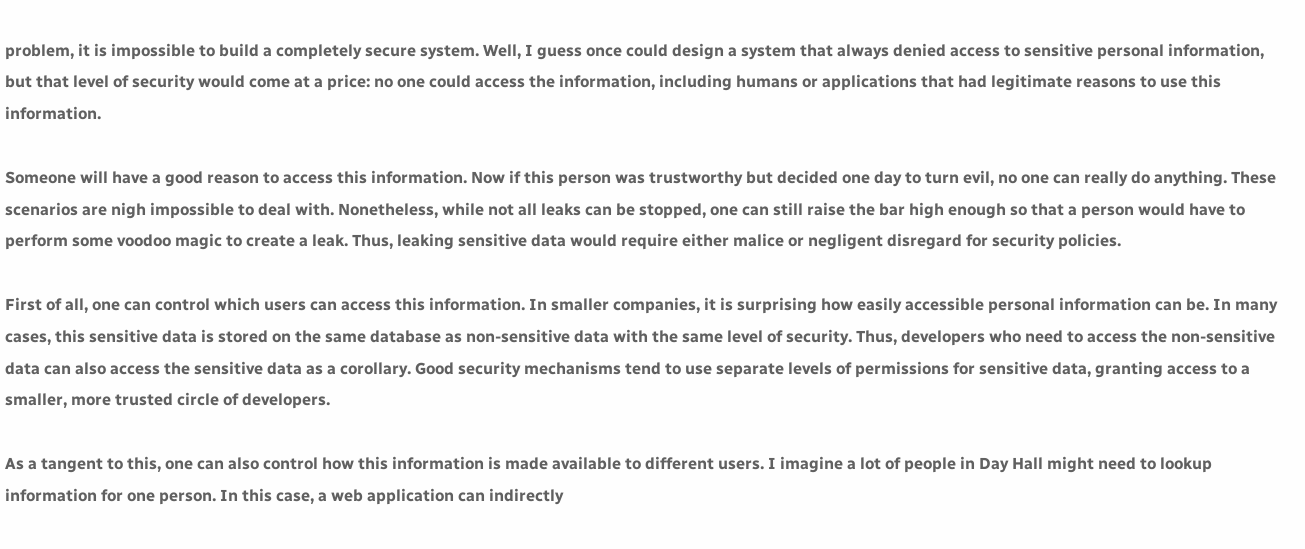problem, it is impossible to build a completely secure system. Well, I guess once could design a system that always denied access to sensitive personal information, but that level of security would come at a price: no one could access the information, including humans or applications that had legitimate reasons to use this information.

Someone will have a good reason to access this information. Now if this person was trustworthy but decided one day to turn evil, no one can really do anything. These scenarios are nigh impossible to deal with. Nonetheless, while not all leaks can be stopped, one can still raise the bar high enough so that a person would have to perform some voodoo magic to create a leak. Thus, leaking sensitive data would require either malice or negligent disregard for security policies.

First of all, one can control which users can access this information. In smaller companies, it is surprising how easily accessible personal information can be. In many cases, this sensitive data is stored on the same database as non-sensitive data with the same level of security. Thus, developers who need to access the non-sensitive data can also access the sensitive data as a corollary. Good security mechanisms tend to use separate levels of permissions for sensitive data, granting access to a smaller, more trusted circle of developers.

As a tangent to this, one can also control how this information is made available to different users. I imagine a lot of people in Day Hall might need to lookup information for one person. In this case, a web application can indirectly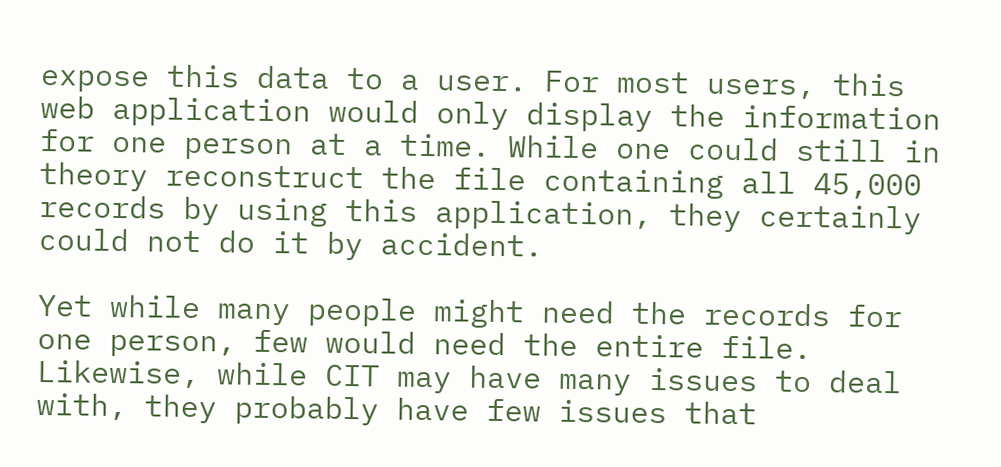expose this data to a user. For most users, this web application would only display the information for one person at a time. While one could still in theory reconstruct the file containing all 45,000 records by using this application, they certainly could not do it by accident.

Yet while many people might need the records for one person, few would need the entire file. Likewise, while CIT may have many issues to deal with, they probably have few issues that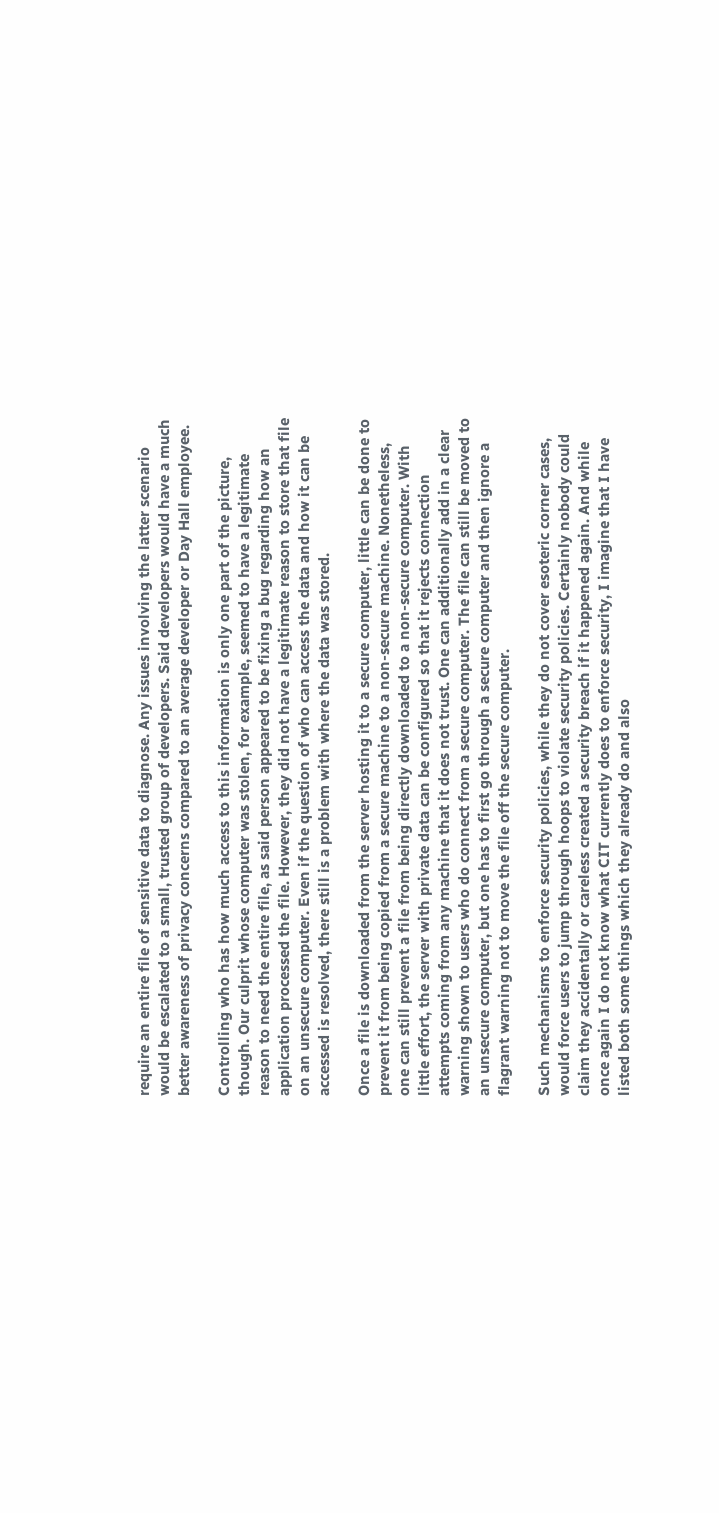require an entire file of sensitive data to diagnose. Any issues involving the latter scenario would be escalated to a small, trusted group of developers. Said developers would have a much better awareness of privacy concerns compared to an average developer or Day Hall employee.

Controlling who has how much access to this information is only one part of the picture, though. Our culprit whose computer was stolen, for example, seemed to have a legitimate reason to need the entire file, as said person appeared to be fixing a bug regarding how an application processed the file. However, they did not have a legitimate reason to store that file on an unsecure computer. Even if the question of who can access the data and how it can be accessed is resolved, there still is a problem with where the data was stored.

Once a file is downloaded from the server hosting it to a secure computer, little can be done to prevent it from being copied from a secure machine to a non-secure machine. Nonetheless, one can still prevent a file from being directly downloaded to a non-secure computer. With little effort, the server with private data can be configured so that it rejects connection attempts coming from any machine that it does not trust. One can additionally add in a clear warning shown to users who do connect from a secure computer. The file can still be moved to an unsecure computer, but one has to first go through a secure computer and then ignore a flagrant warning not to move the file off the secure computer.

Such mechanisms to enforce security policies, while they do not cover esoteric corner cases, would force users to jump through hoops to violate security policies. Certainly nobody could claim they accidentally or careless created a security breach if it happened again. And while once again I do not know what CIT currently does to enforce security, I imagine that I have listed both some things which they already do and also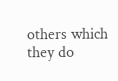others which they do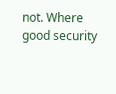not. Where good security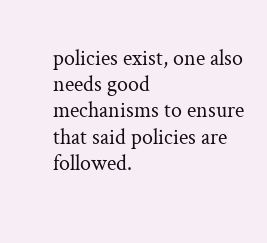policies exist, one also needs good mechanisms to ensure that said policies are followed.